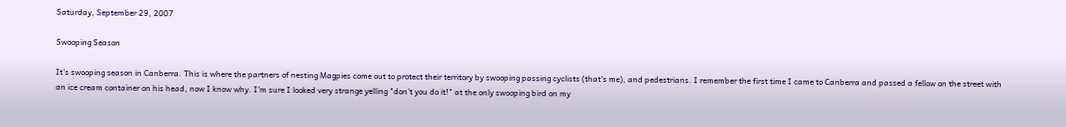Saturday, September 29, 2007

Swooping Season

It's swooping season in Canberra. This is where the partners of nesting Magpies come out to protect their territory by swooping passing cyclists (that's me), and pedestrians. I remember the first time I came to Canberra and passed a fellow on the street with an ice cream container on his head, now I know why. I'm sure I looked very strange yelling "don't you do it!" at the only swooping bird on my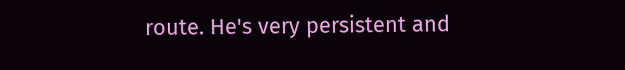route. He's very persistent and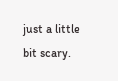just a little bit scary.